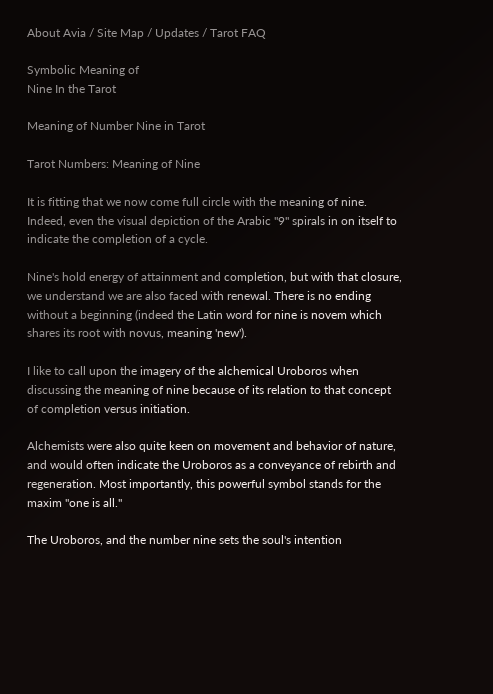About Avia / Site Map / Updates / Tarot FAQ

Symbolic Meaning of
Nine In the Tarot

Meaning of Number Nine in Tarot

Tarot Numbers: Meaning of Nine

It is fitting that we now come full circle with the meaning of nine. Indeed, even the visual depiction of the Arabic "9" spirals in on itself to indicate the completion of a cycle.

Nine's hold energy of attainment and completion, but with that closure, we understand we are also faced with renewal. There is no ending without a beginning (indeed the Latin word for nine is novem which shares its root with novus, meaning 'new').

I like to call upon the imagery of the alchemical Uroboros when discussing the meaning of nine because of its relation to that concept of completion versus initiation.

Alchemists were also quite keen on movement and behavior of nature, and would often indicate the Uroboros as a conveyance of rebirth and regeneration. Most importantly, this powerful symbol stands for the maxim "one is all."

The Uroboros, and the number nine sets the soul's intention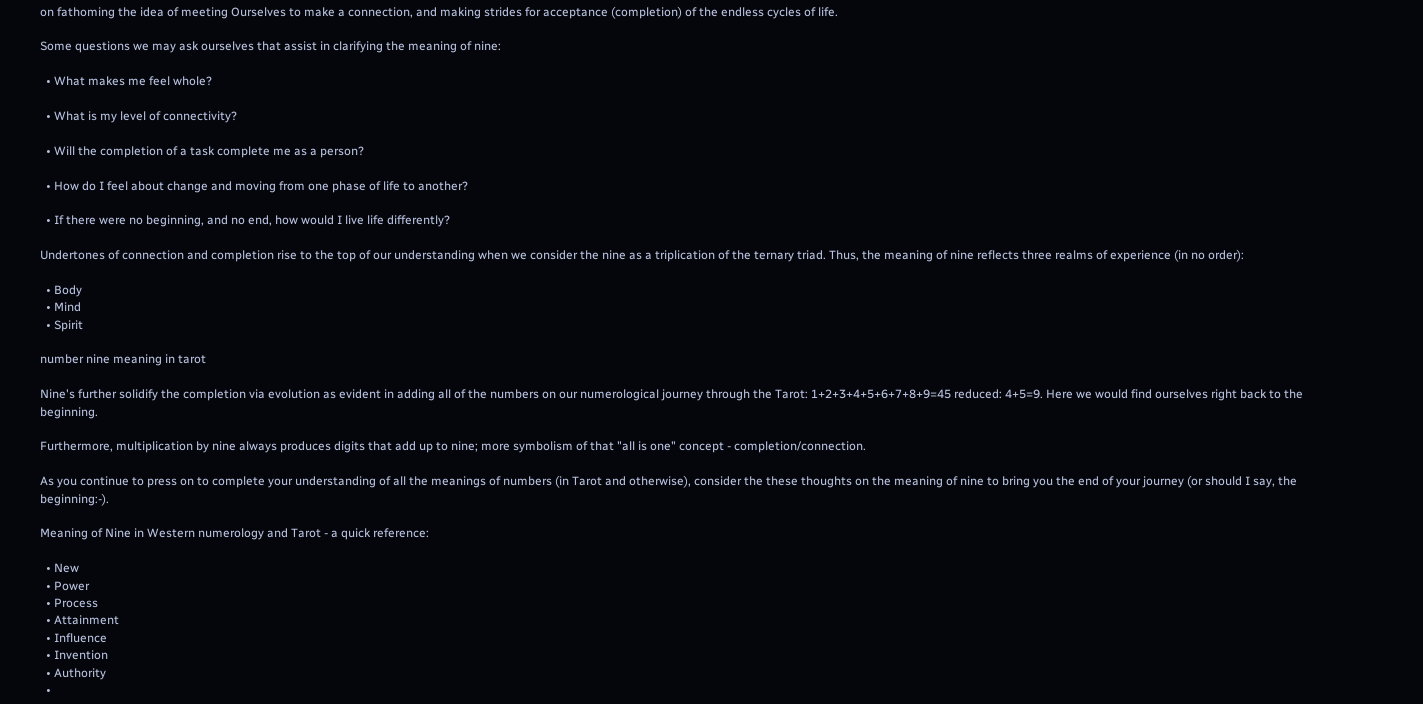on fathoming the idea of meeting Ourselves to make a connection, and making strides for acceptance (completion) of the endless cycles of life.

Some questions we may ask ourselves that assist in clarifying the meaning of nine:

  • What makes me feel whole?

  • What is my level of connectivity?

  • Will the completion of a task complete me as a person?

  • How do I feel about change and moving from one phase of life to another?

  • If there were no beginning, and no end, how would I live life differently?

Undertones of connection and completion rise to the top of our understanding when we consider the nine as a triplication of the ternary triad. Thus, the meaning of nine reflects three realms of experience (in no order):

  • Body
  • Mind
  • Spirit

number nine meaning in tarot

Nine's further solidify the completion via evolution as evident in adding all of the numbers on our numerological journey through the Tarot: 1+2+3+4+5+6+7+8+9=45 reduced: 4+5=9. Here we would find ourselves right back to the beginning.

Furthermore, multiplication by nine always produces digits that add up to nine; more symbolism of that "all is one" concept - completion/connection.

As you continue to press on to complete your understanding of all the meanings of numbers (in Tarot and otherwise), consider the these thoughts on the meaning of nine to bring you the end of your journey (or should I say, the beginning:-).

Meaning of Nine in Western numerology and Tarot - a quick reference:

  • New
  • Power
  • Process
  • Attainment
  • Influence
  • Invention
  • Authority
  •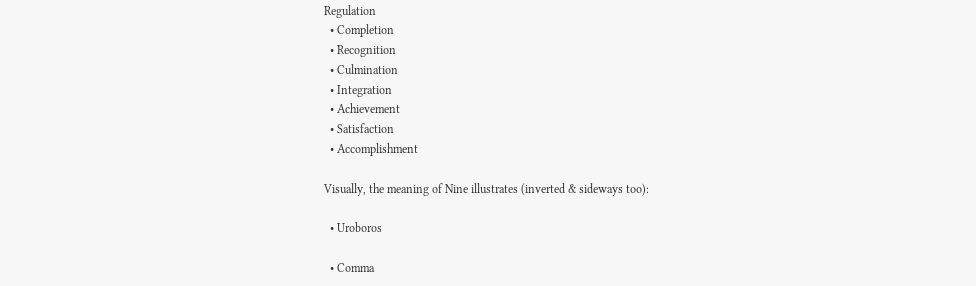Regulation
  • Completion
  • Recognition
  • Culmination
  • Integration
  • Achievement
  • Satisfaction
  • Accomplishment

Visually, the meaning of Nine illustrates (inverted & sideways too):

  • Uroboros

  • Comma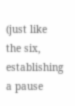(just like the six, establishing a pause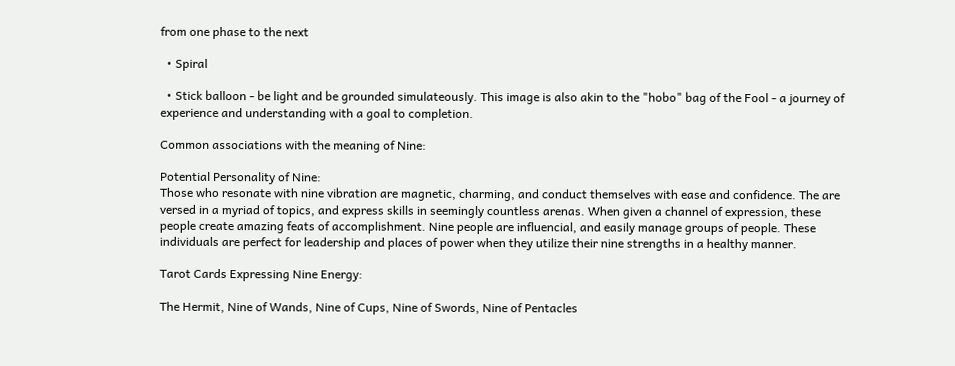from one phase to the next

  • Spiral

  • Stick balloon - be light and be grounded simulateously. This image is also akin to the "hobo" bag of the Fool - a journey of experience and understanding with a goal to completion.

Common associations with the meaning of Nine:

Potential Personality of Nine:
Those who resonate with nine vibration are magnetic, charming, and conduct themselves with ease and confidence. The are versed in a myriad of topics, and express skills in seemingly countless arenas. When given a channel of expression, these people create amazing feats of accomplishment. Nine people are influencial, and easily manage groups of people. These individuals are perfect for leadership and places of power when they utilize their nine strengths in a healthy manner.

Tarot Cards Expressing Nine Energy:

The Hermit, Nine of Wands, Nine of Cups, Nine of Swords, Nine of Pentacles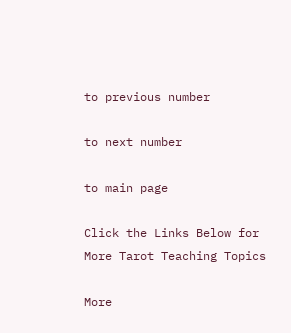to previous number

to next number

to main page

Click the Links Below for More Tarot Teaching Topics

More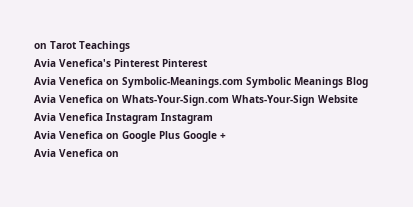on Tarot Teachings
Avia Venefica's Pinterest Pinterest
Avia Venefica on Symbolic-Meanings.com Symbolic Meanings Blog
Avia Venefica on Whats-Your-Sign.com Whats-Your-Sign Website
Avia Venefica Instagram Instagram
Avia Venefica on Google Plus Google +
Avia Venefica on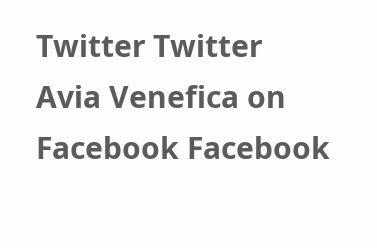Twitter Twitter
Avia Venefica on Facebook Facebook